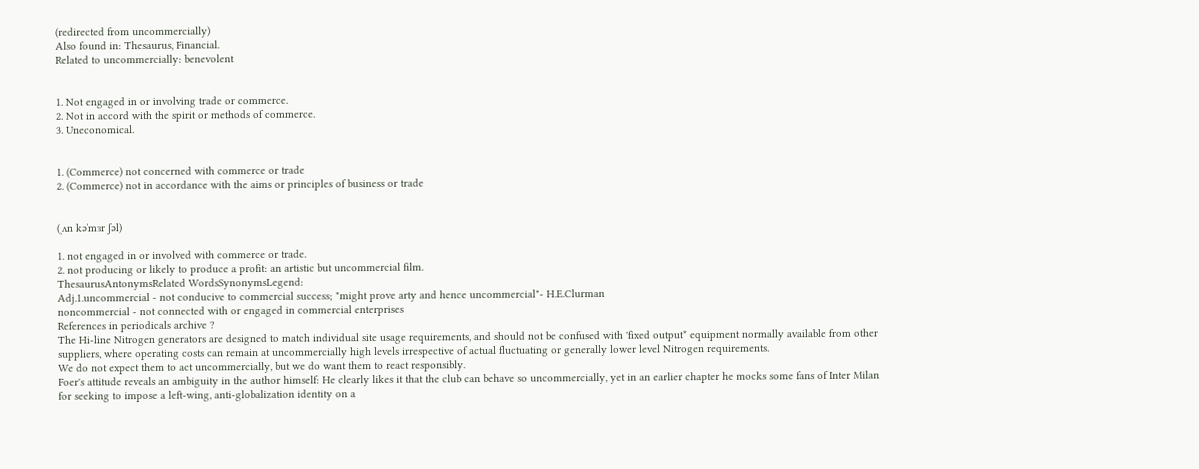(redirected from uncommercially)
Also found in: Thesaurus, Financial.
Related to uncommercially: benevolent


1. Not engaged in or involving trade or commerce.
2. Not in accord with the spirit or methods of commerce.
3. Uneconomical.


1. (Commerce) not concerned with commerce or trade
2. (Commerce) not in accordance with the aims or principles of business or trade


(ˌʌn kəˈmɜr ʃəl)

1. not engaged in or involved with commerce or trade.
2. not producing or likely to produce a profit: an artistic but uncommercial film.
ThesaurusAntonymsRelated WordsSynonymsLegend:
Adj.1.uncommercial - not conducive to commercial success; "might prove arty and hence uncommercial"- H.E.Clurman
noncommercial - not connected with or engaged in commercial enterprises
References in periodicals archive ?
The Hi-line Nitrogen generators are designed to match individual site usage requirements, and should not be confused with 'fixed output* equipment normally available from other suppliers, where operating costs can remain at uncommercially high levels irrespective of actual fluctuating or generally lower level Nitrogen requirements.
We do not expect them to act uncommercially, but we do want them to react responsibly.
Foer's attitude reveals an ambiguity in the author himself: He clearly likes it that the club can behave so uncommercially, yet in an earlier chapter he mocks some fans of Inter Milan for seeking to impose a left-wing, anti-globalization identity on a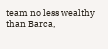team no less wealthy than Barca,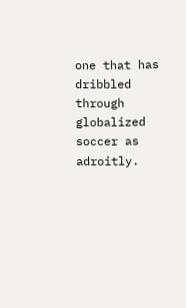one that has dribbled through globalized soccer as adroitly.